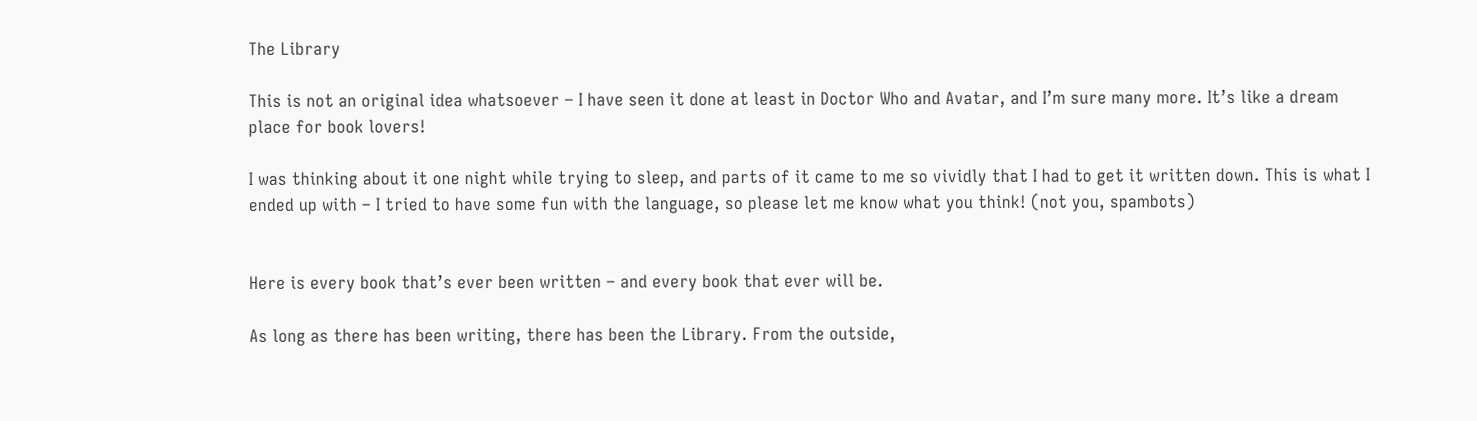The Library

This is not an original idea whatsoever – I have seen it done at least in Doctor Who and Avatar, and I’m sure many more. It’s like a dream place for book lovers!

I was thinking about it one night while trying to sleep, and parts of it came to me so vividly that I had to get it written down. This is what I ended up with – I tried to have some fun with the language, so please let me know what you think! (not you, spambots)


Here is every book that’s ever been written – and every book that ever will be.

As long as there has been writing, there has been the Library. From the outside,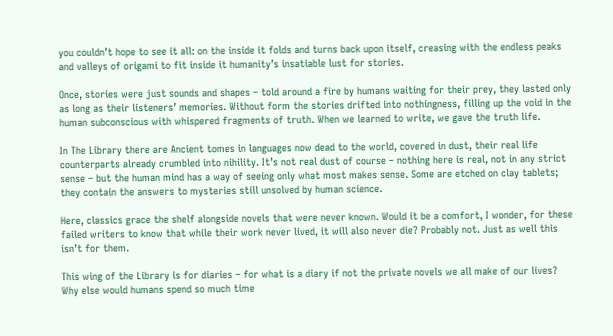you couldn’t hope to see it all: on the inside it folds and turns back upon itself, creasing with the endless peaks and valleys of origami to fit inside it humanity’s insatiable lust for stories.

Once, stories were just sounds and shapes – told around a fire by humans waiting for their prey, they lasted only as long as their listeners’ memories. Without form the stories drifted into nothingness, filling up the void in the human subconscious with whispered fragments of truth. When we learned to write, we gave the truth life.

In The Library there are Ancient tomes in languages now dead to the world, covered in dust, their real life counterparts already crumbled into nihility. It’s not real dust of course – nothing here is real, not in any strict sense – but the human mind has a way of seeing only what most makes sense. Some are etched on clay tablets; they contain the answers to mysteries still unsolved by human science.

Here, classics grace the shelf alongside novels that were never known. Would it be a comfort, I wonder, for these failed writers to know that while their work never lived, it will also never die? Probably not. Just as well this isn’t for them.

This wing of the Library is for diaries – for what is a diary if not the private novels we all make of our lives? Why else would humans spend so much time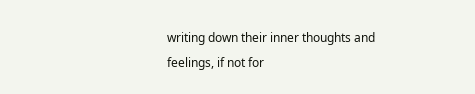writing down their inner thoughts and feelings, if not for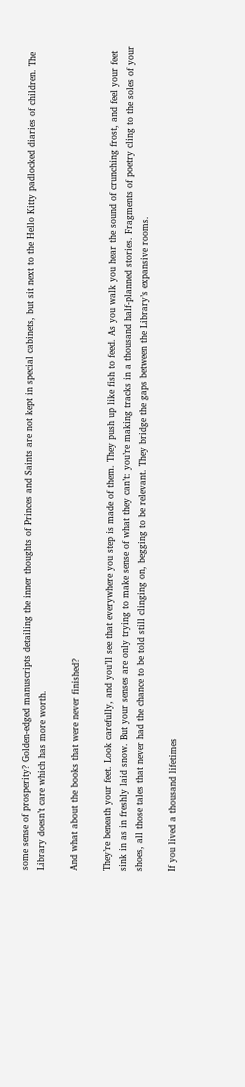some sense of prosperity? Golden-edged manuscripts detailing the inner thoughts of Princes and Saints are not kept in special cabinets, but sit next to the Hello Kitty padlocked diaries of children. The Library doesn’t care which has more worth.

And what about the books that were never finished?

They’re beneath your feet. Look carefully, and you’ll see that everywhere you step is made of them. They push up like fish to feed. As you walk you hear the sound of crunching frost, and feel your feet sink in as in freshly laid snow. But your senses are only trying to make sense of what they can’t: you’re making tracks in a thousand half-planned stories. Fragments of poetry cling to the soles of your shoes, all those tales that never had the chance to be told still clinging on, begging to be relevant. They bridge the gaps between the Library’s expansive rooms.

If you lived a thousand lifetimes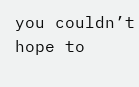you couldn’t hope to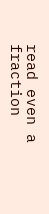read even a fraction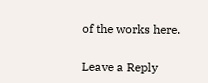of the works here.

Leave a Reply